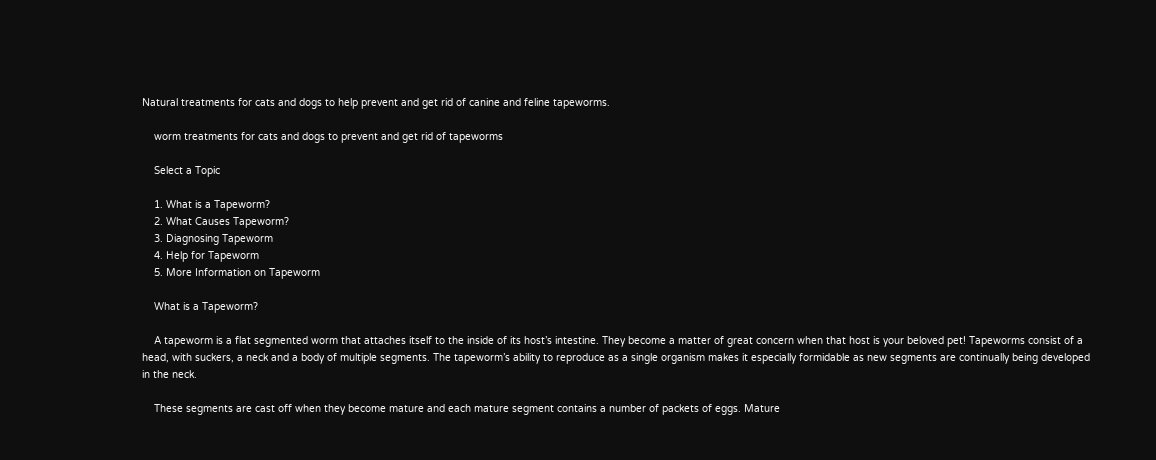Natural treatments for cats and dogs to help prevent and get rid of canine and feline tapeworms.

    worm treatments for cats and dogs to prevent and get rid of tapeworms

    Select a Topic

    1. What is a Tapeworm?
    2. What Causes Tapeworm?
    3. Diagnosing Tapeworm
    4. Help for Tapeworm
    5. More Information on Tapeworm

    What is a Tapeworm?

    A tapeworm is a flat segmented worm that attaches itself to the inside of its host’s intestine. They become a matter of great concern when that host is your beloved pet! Tapeworms consist of a head, with suckers, a neck and a body of multiple segments. The tapeworm’s ability to reproduce as a single organism makes it especially formidable as new segments are continually being developed in the neck.

    These segments are cast off when they become mature and each mature segment contains a number of packets of eggs. Mature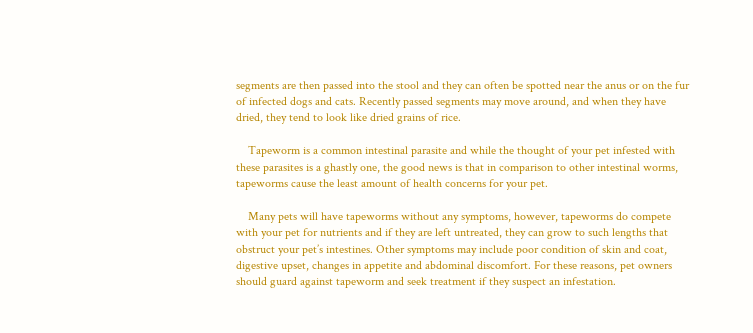segments are then passed into the stool and they can often be spotted near the anus or on the fur of infected dogs and cats. Recently passed segments may move around, and when they have dried, they tend to look like dried grains of rice.

    Tapeworm is a common intestinal parasite and while the thought of your pet infested with these parasites is a ghastly one, the good news is that in comparison to other intestinal worms, tapeworms cause the least amount of health concerns for your pet.

    Many pets will have tapeworms without any symptoms, however, tapeworms do compete with your pet for nutrients and if they are left untreated, they can grow to such lengths that obstruct your pet’s intestines. Other symptoms may include poor condition of skin and coat, digestive upset, changes in appetite and abdominal discomfort. For these reasons, pet owners should guard against tapeworm and seek treatment if they suspect an infestation.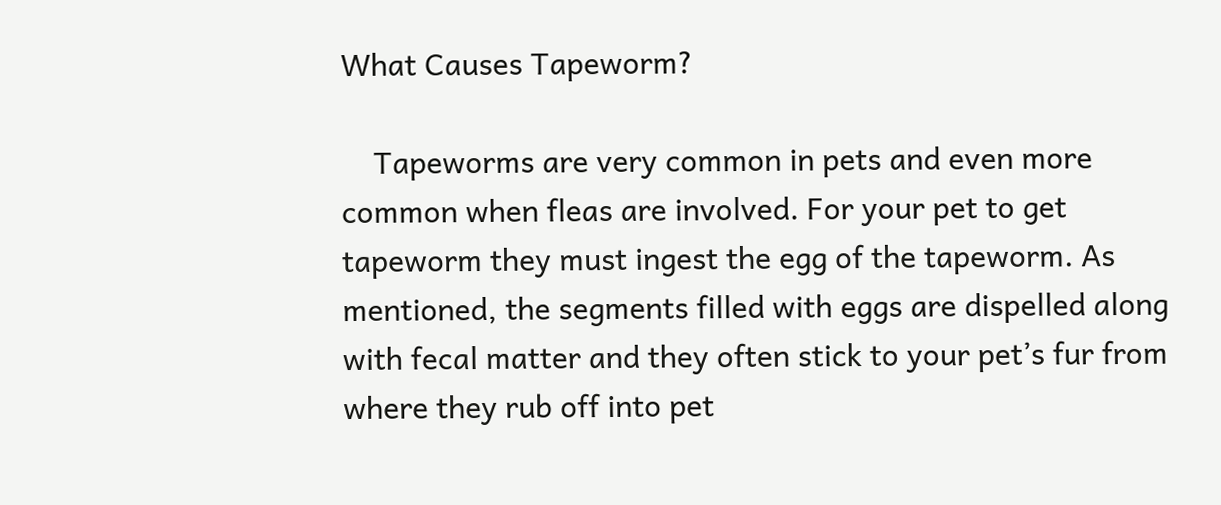What Causes Tapeworm?

    Tapeworms are very common in pets and even more common when fleas are involved. For your pet to get tapeworm they must ingest the egg of the tapeworm. As mentioned, the segments filled with eggs are dispelled along with fecal matter and they often stick to your pet’s fur from where they rub off into pet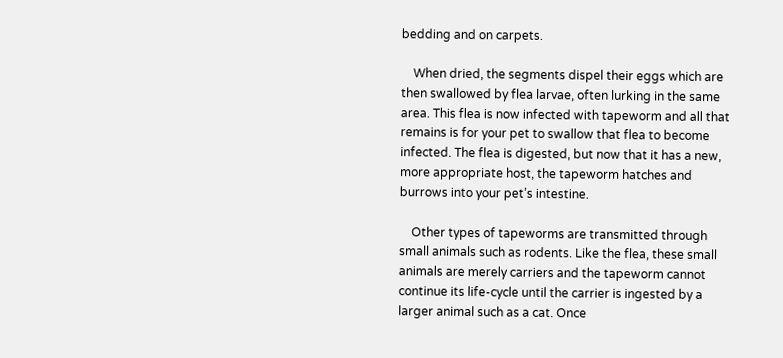bedding and on carpets.

    When dried, the segments dispel their eggs which are then swallowed by flea larvae, often lurking in the same area. This flea is now infected with tapeworm and all that remains is for your pet to swallow that flea to become infected. The flea is digested, but now that it has a new, more appropriate host, the tapeworm hatches and burrows into your pet’s intestine.

    Other types of tapeworms are transmitted through small animals such as rodents. Like the flea, these small animals are merely carriers and the tapeworm cannot continue its life-cycle until the carrier is ingested by a larger animal such as a cat. Once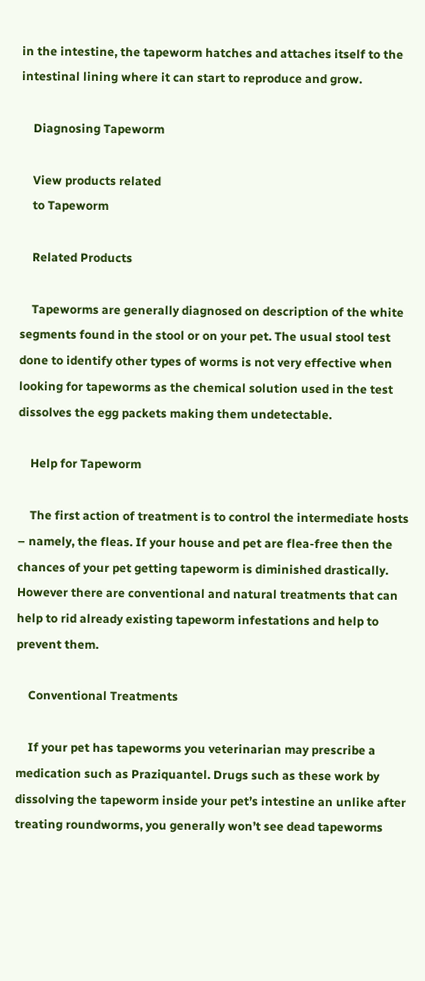in the intestine, the tapeworm hatches and attaches itself to the intestinal lining where it can start to reproduce and grow.

    Diagnosing Tapeworm

    View products related
    to Tapeworm

    Related Products

    Tapeworms are generally diagnosed on description of the white segments found in the stool or on your pet. The usual stool test done to identify other types of worms is not very effective when looking for tapeworms as the chemical solution used in the test dissolves the egg packets making them undetectable.

    Help for Tapeworm

    The first action of treatment is to control the intermediate hosts – namely, the fleas. If your house and pet are flea-free then the chances of your pet getting tapeworm is diminished drastically. However there are conventional and natural treatments that can help to rid already existing tapeworm infestations and help to prevent them.

    Conventional Treatments

    If your pet has tapeworms you veterinarian may prescribe a medication such as Praziquantel. Drugs such as these work by dissolving the tapeworm inside your pet’s intestine an unlike after treating roundworms, you generally won’t see dead tapeworms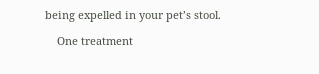being expelled in your pet’s stool.

    One treatment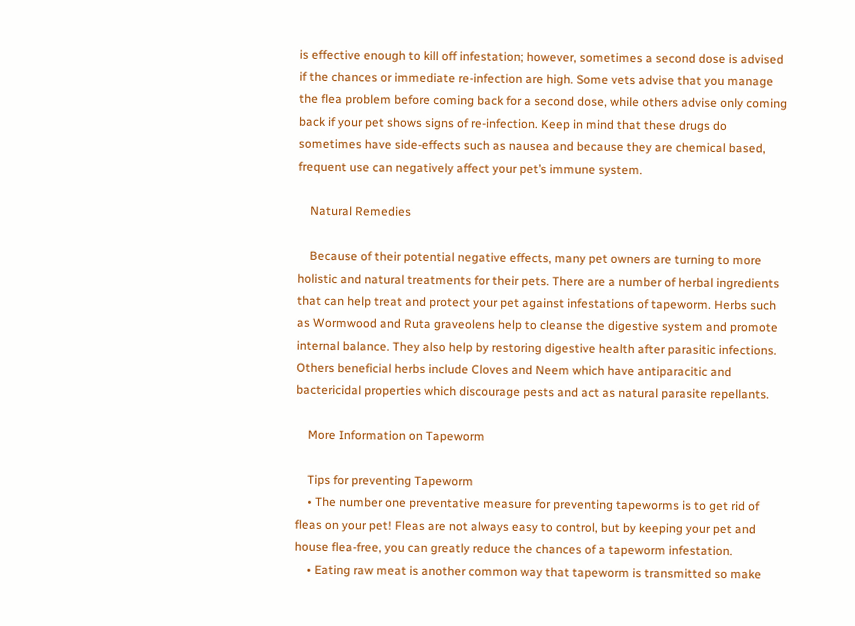is effective enough to kill off infestation; however, sometimes a second dose is advised if the chances or immediate re-infection are high. Some vets advise that you manage the flea problem before coming back for a second dose, while others advise only coming back if your pet shows signs of re-infection. Keep in mind that these drugs do sometimes have side-effects such as nausea and because they are chemical based, frequent use can negatively affect your pet’s immune system.

    Natural Remedies

    Because of their potential negative effects, many pet owners are turning to more holistic and natural treatments for their pets. There are a number of herbal ingredients that can help treat and protect your pet against infestations of tapeworm. Herbs such as Wormwood and Ruta graveolens help to cleanse the digestive system and promote internal balance. They also help by restoring digestive health after parasitic infections. Others beneficial herbs include Cloves and Neem which have antiparacitic and bactericidal properties which discourage pests and act as natural parasite repellants.

    More Information on Tapeworm

    Tips for preventing Tapeworm
    • The number one preventative measure for preventing tapeworms is to get rid of fleas on your pet! Fleas are not always easy to control, but by keeping your pet and house flea-free, you can greatly reduce the chances of a tapeworm infestation.
    • Eating raw meat is another common way that tapeworm is transmitted so make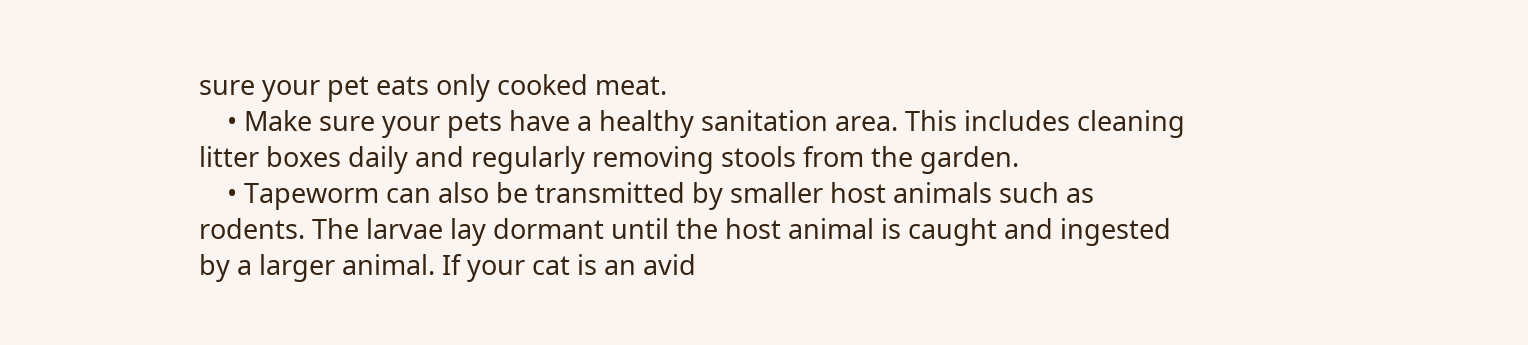sure your pet eats only cooked meat.
    • Make sure your pets have a healthy sanitation area. This includes cleaning litter boxes daily and regularly removing stools from the garden.
    • Tapeworm can also be transmitted by smaller host animals such as rodents. The larvae lay dormant until the host animal is caught and ingested by a larger animal. If your cat is an avid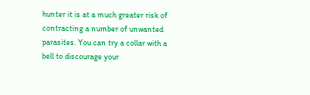hunter it is at a much greater risk of contracting a number of unwanted parasites. You can try a collar with a bell to discourage your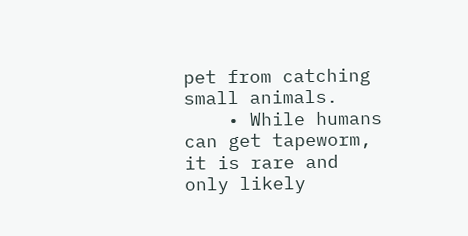pet from catching small animals.
    • While humans can get tapeworm, it is rare and only likely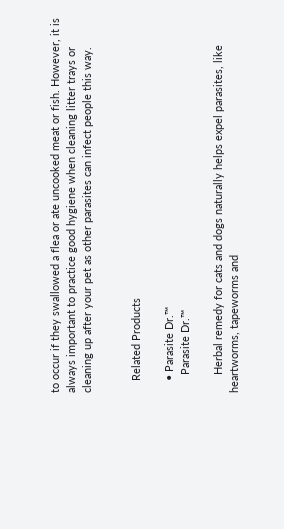to occur if they swallowed a flea or ate uncooked meat or fish. However, it is always important to practice good hygiene when cleaning litter trays or cleaning up after your pet as other parasites can infect people this way.


    Related Products

    • Parasite Dr.™
      Parasite Dr.™

      Herbal remedy for cats and dogs naturally helps expel parasites, like heartworms, tapeworms and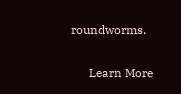roundworms.

      Learn More